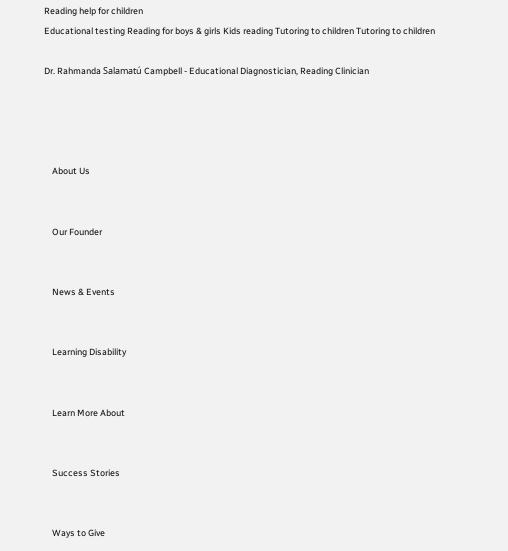Reading help for children
Educational testing Reading for boys & girls Kids reading Tutoring to children Tutoring to children

Dr. Rahmanda Salamatú Campbell - Educational Diagnostician, Reading Clinician




    About Us


    Our Founder


    News & Events


    Learning Disability


    Learn More About


    Success Stories


    Ways to Give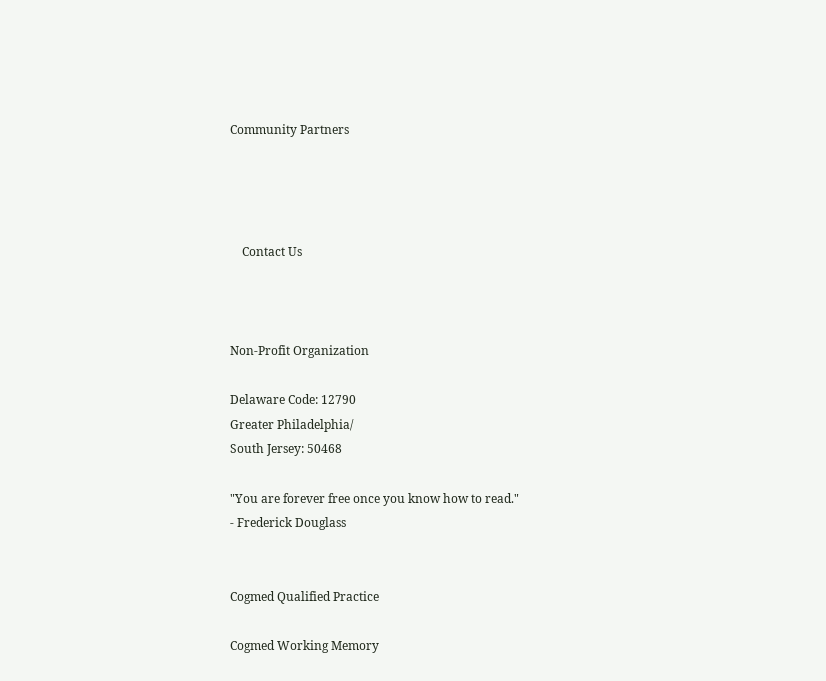Community Partners




    Contact Us



Non-Profit Organization

Delaware Code: 12790
Greater Philadelphia/
South Jersey: 50468

"You are forever free once you know how to read."
- Frederick Douglass


Cogmed Qualified Practice

Cogmed Working Memory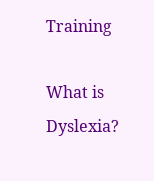Training

What is Dyslexia?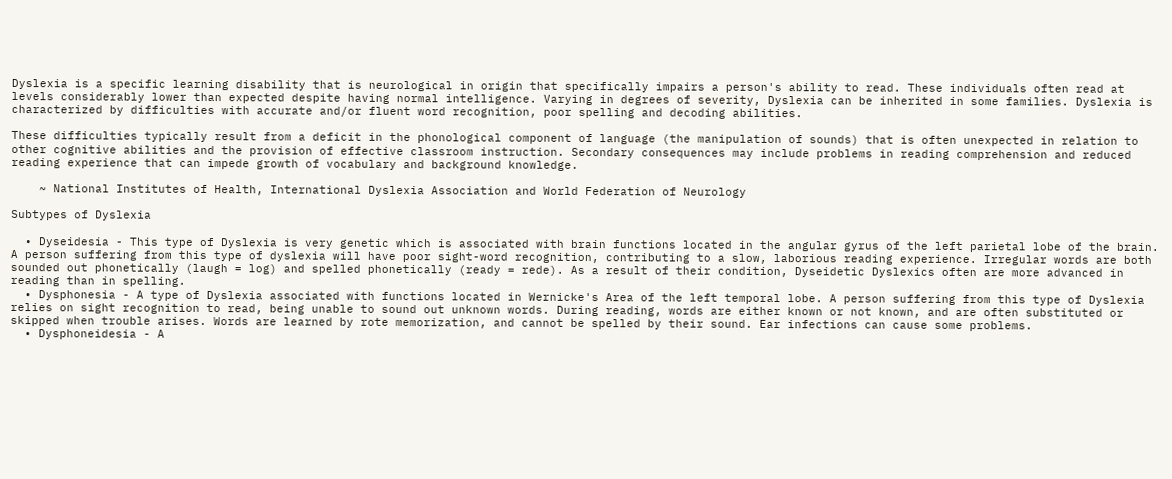Dyslexia is a specific learning disability that is neurological in origin that specifically impairs a person's ability to read. These individuals often read at levels considerably lower than expected despite having normal intelligence. Varying in degrees of severity, Dyslexia can be inherited in some families. Dyslexia is characterized by difficulties with accurate and/or fluent word recognition, poor spelling and decoding abilities.

These difficulties typically result from a deficit in the phonological component of language (the manipulation of sounds) that is often unexpected in relation to other cognitive abilities and the provision of effective classroom instruction. Secondary consequences may include problems in reading comprehension and reduced reading experience that can impede growth of vocabulary and background knowledge.

    ~ National Institutes of Health, International Dyslexia Association and World Federation of Neurology

Subtypes of Dyslexia

  • Dyseidesia - This type of Dyslexia is very genetic which is associated with brain functions located in the angular gyrus of the left parietal lobe of the brain. A person suffering from this type of dyslexia will have poor sight-word recognition, contributing to a slow, laborious reading experience. Irregular words are both sounded out phonetically (laugh = log) and spelled phonetically (ready = rede). As a result of their condition, Dyseidetic Dyslexics often are more advanced in reading than in spelling.
  • Dysphonesia - A type of Dyslexia associated with functions located in Wernicke's Area of the left temporal lobe. A person suffering from this type of Dyslexia relies on sight recognition to read, being unable to sound out unknown words. During reading, words are either known or not known, and are often substituted or skipped when trouble arises. Words are learned by rote memorization, and cannot be spelled by their sound. Ear infections can cause some problems.
  • Dysphoneidesia - A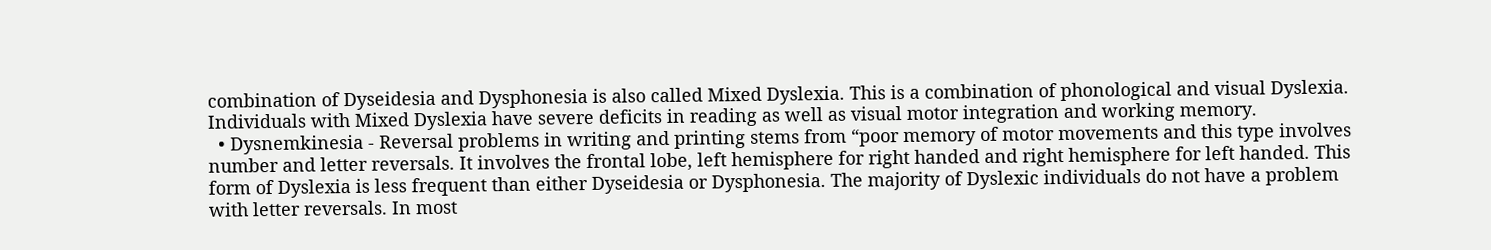combination of Dyseidesia and Dysphonesia is also called Mixed Dyslexia. This is a combination of phonological and visual Dyslexia. Individuals with Mixed Dyslexia have severe deficits in reading as well as visual motor integration and working memory.
  • Dysnemkinesia - Reversal problems in writing and printing stems from “poor memory of motor movements and this type involves number and letter reversals. It involves the frontal lobe, left hemisphere for right handed and right hemisphere for left handed. This form of Dyslexia is less frequent than either Dyseidesia or Dysphonesia. The majority of Dyslexic individuals do not have a problem with letter reversals. In most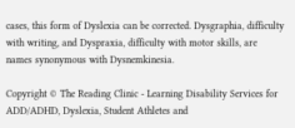cases, this form of Dyslexia can be corrected. Dysgraphia, difficulty with writing, and Dyspraxia, difficulty with motor skills, are names synonymous with Dysnemkinesia.

Copyright © The Reading Clinic - Learning Disability Services for ADD/ADHD, Dyslexia, Student Athletes and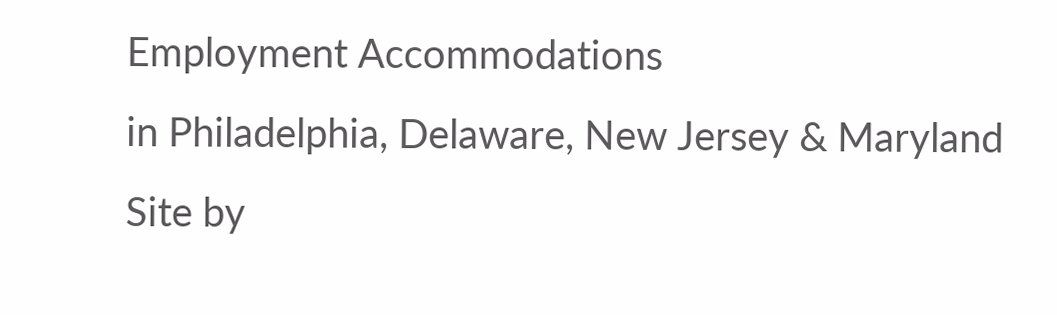Employment Accommodations
in Philadelphia, Delaware, New Jersey & Maryland       Site by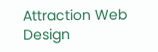Attraction Web Design